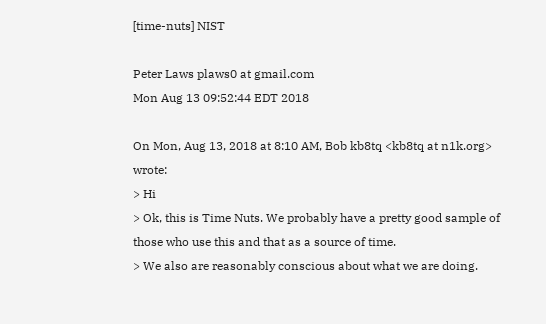[time-nuts] NIST

Peter Laws plaws0 at gmail.com
Mon Aug 13 09:52:44 EDT 2018

On Mon, Aug 13, 2018 at 8:10 AM, Bob kb8tq <kb8tq at n1k.org> wrote:
> Hi
> Ok, this is Time Nuts. We probably have a pretty good sample of those who use this and that as a source of time.
> We also are reasonably conscious about what we are doing.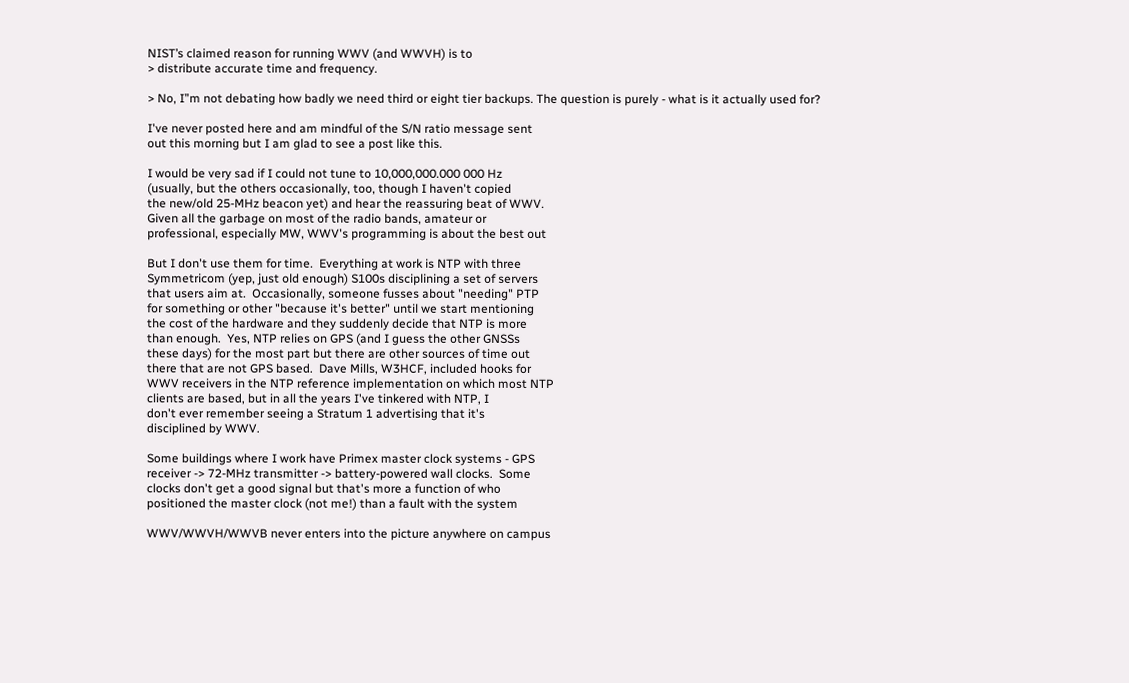NIST’s claimed reason for running WWV (and WWVH) is to
> distribute accurate time and frequency.

> No, I”m not debating how badly we need third or eight tier backups. The question is purely - what is it actually used for?

I've never posted here and am mindful of the S/N ratio message sent
out this morning but I am glad to see a post like this.

I would be very sad if I could not tune to 10,000,000.000 000 Hz
(usually, but the others occasionally, too, though I haven't copied
the new/old 25-MHz beacon yet) and hear the reassuring beat of WWV.
Given all the garbage on most of the radio bands, amateur or
professional, especially MW, WWV's programming is about the best out

But I don't use them for time.  Everything at work is NTP with three
Symmetricom (yep, just old enough) S100s disciplining a set of servers
that users aim at.  Occasionally, someone fusses about "needing" PTP
for something or other "because it's better" until we start mentioning
the cost of the hardware and they suddenly decide that NTP is more
than enough.  Yes, NTP relies on GPS (and I guess the other GNSSs
these days) for the most part but there are other sources of time out
there that are not GPS based.  Dave Mills, W3HCF, included hooks for
WWV receivers in the NTP reference implementation on which most NTP
clients are based, but in all the years I've tinkered with NTP, I
don't ever remember seeing a Stratum 1 advertising that it's
disciplined by WWV.

Some buildings where I work have Primex master clock systems - GPS
receiver -> 72-MHz transmitter -> battery-powered wall clocks.  Some
clocks don't get a good signal but that's more a function of who
positioned the master clock (not me!) than a fault with the system

WWV/WWVH/WWVB never enters into the picture anywhere on campus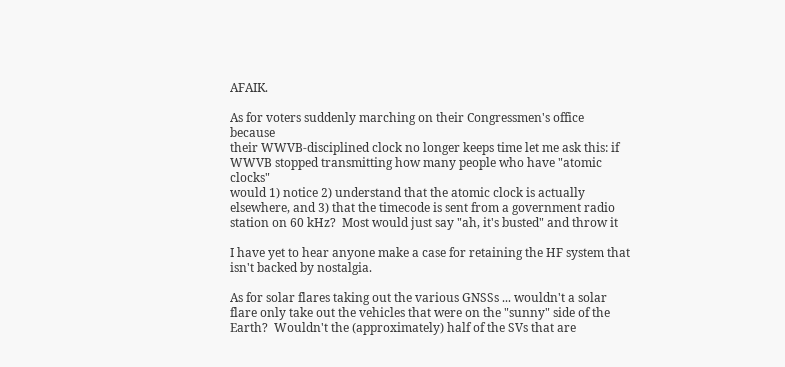AFAIK.

As for voters suddenly marching on their Congressmen's office because
their WWVB-disciplined clock no longer keeps time let me ask this: if
WWVB stopped transmitting how many people who have "atomic clocks"
would 1) notice 2) understand that the atomic clock is actually
elsewhere, and 3) that the timecode is sent from a government radio
station on 60 kHz?  Most would just say "ah, it's busted" and throw it

I have yet to hear anyone make a case for retaining the HF system that
isn't backed by nostalgia.

As for solar flares taking out the various GNSSs ... wouldn't a solar
flare only take out the vehicles that were on the "sunny" side of the
Earth?  Wouldn't the (approximately) half of the SVs that are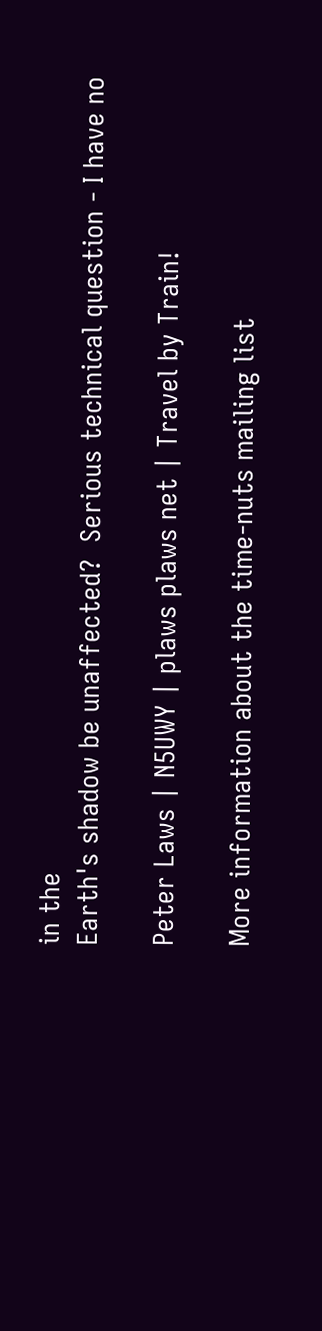in the
Earth's shadow be unaffected?  Serious technical question - I have no

Peter Laws | N5UWY | plaws plaws net | Travel by Train!

More information about the time-nuts mailing list